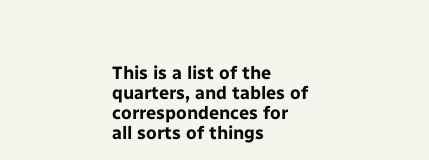This is a list of the quarters, and tables of correspondences for all sorts of things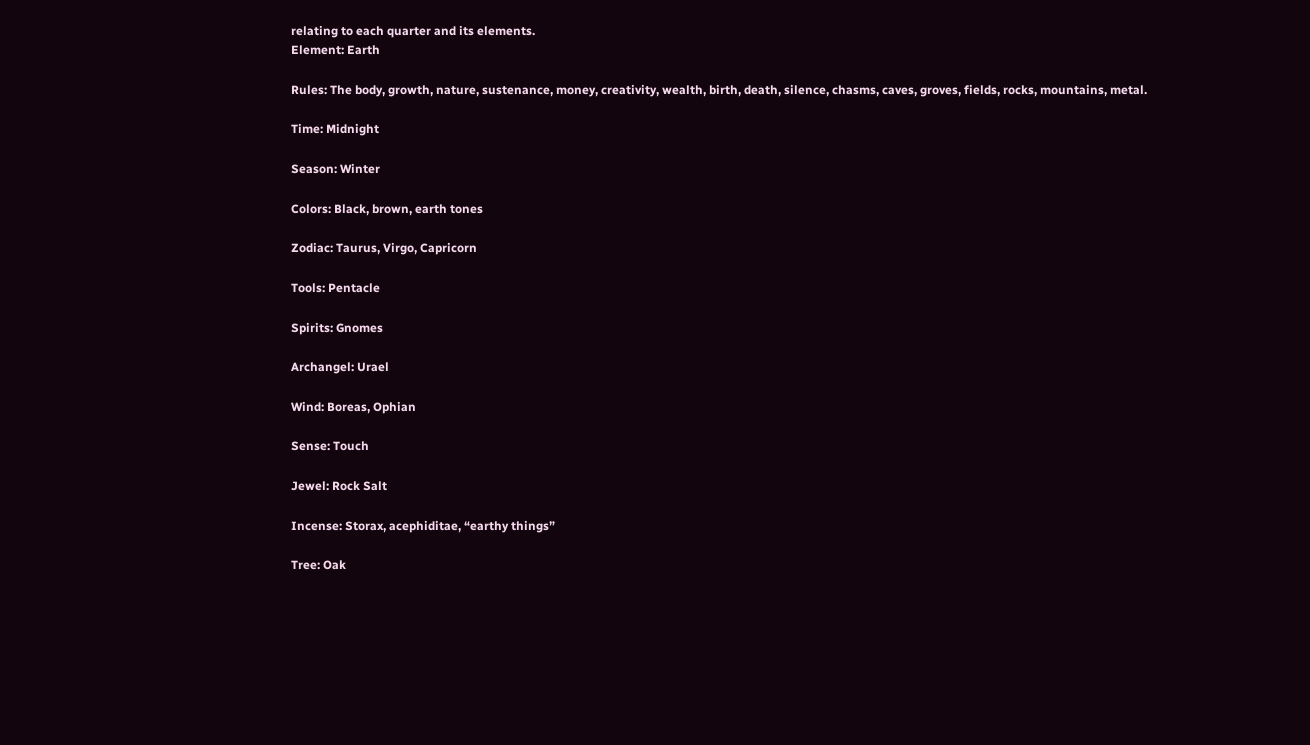relating to each quarter and its elements.
Element: Earth

Rules: The body, growth, nature, sustenance, money, creativity, wealth, birth, death, silence, chasms, caves, groves, fields, rocks, mountains, metal.

Time: Midnight

Season: Winter

Colors: Black, brown, earth tones

Zodiac: Taurus, Virgo, Capricorn

Tools: Pentacle

Spirits: Gnomes

Archangel: Urael

Wind: Boreas, Ophian

Sense: Touch

Jewel: Rock Salt

Incense: Storax, acephiditae, “earthy things”

Tree: Oak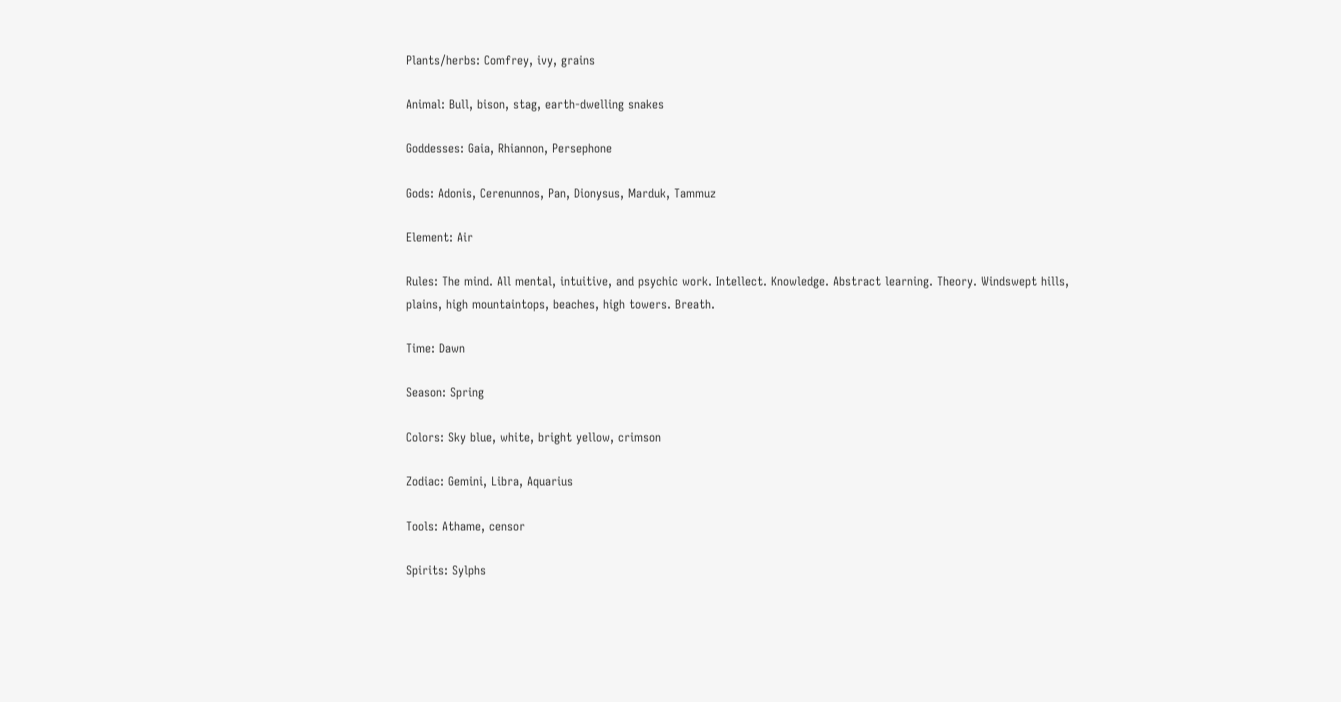Plants/herbs: Comfrey, ivy, grains

Animal: Bull, bison, stag, earth-dwelling snakes

Goddesses: Gaia, Rhiannon, Persephone

Gods: Adonis, Cerenunnos, Pan, Dionysus, Marduk, Tammuz

Element: Air

Rules: The mind. All mental, intuitive, and psychic work. Intellect. Knowledge. Abstract learning. Theory. Windswept hills, plains, high mountaintops, beaches, high towers. Breath.

Time: Dawn

Season: Spring

Colors: Sky blue, white, bright yellow, crimson

Zodiac: Gemini, Libra, Aquarius

Tools: Athame, censor

Spirits: Sylphs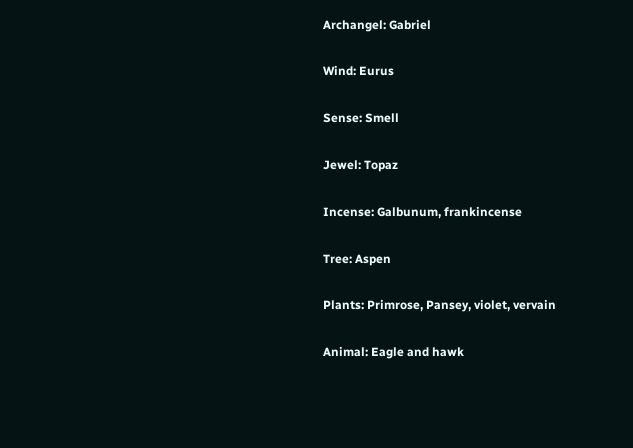Archangel: Gabriel

Wind: Eurus

Sense: Smell

Jewel: Topaz

Incense: Galbunum, frankincense

Tree: Aspen

Plants: Primrose, Pansey, violet, vervain

Animal: Eagle and hawk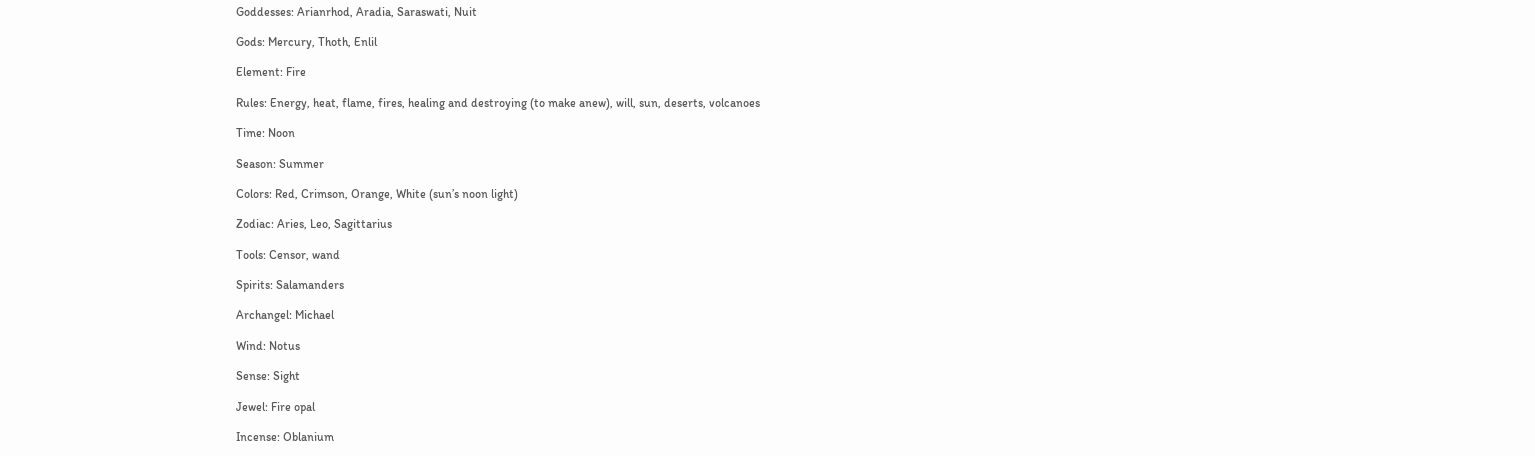Goddesses: Arianrhod, Aradia, Saraswati, Nuit

Gods: Mercury, Thoth, Enlil

Element: Fire

Rules: Energy, heat, flame, fires, healing and destroying (to make anew), will, sun, deserts, volcanoes

Time: Noon

Season: Summer

Colors: Red, Crimson, Orange, White (sun’s noon light)

Zodiac: Aries, Leo, Sagittarius

Tools: Censor, wand

Spirits: Salamanders

Archangel: Michael

Wind: Notus

Sense: Sight

Jewel: Fire opal

Incense: Oblanium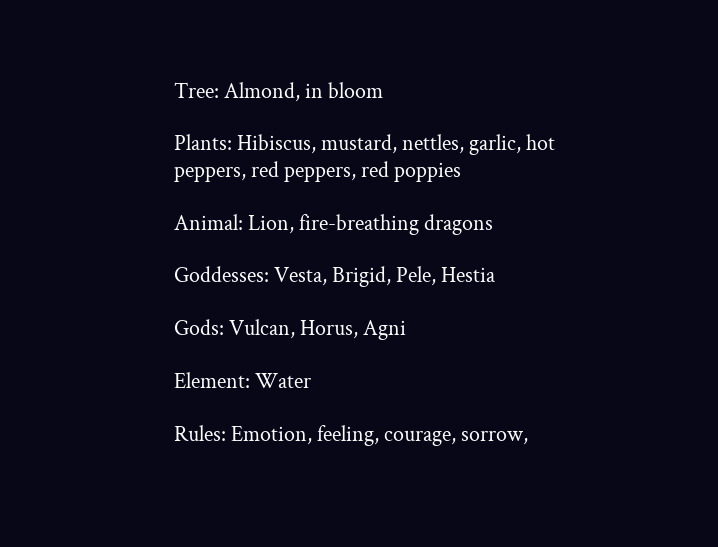Tree: Almond, in bloom

Plants: Hibiscus, mustard, nettles, garlic, hot peppers, red peppers, red poppies

Animal: Lion, fire-breathing dragons

Goddesses: Vesta, Brigid, Pele, Hestia

Gods: Vulcan, Horus, Agni

Element: Water

Rules: Emotion, feeling, courage, sorrow,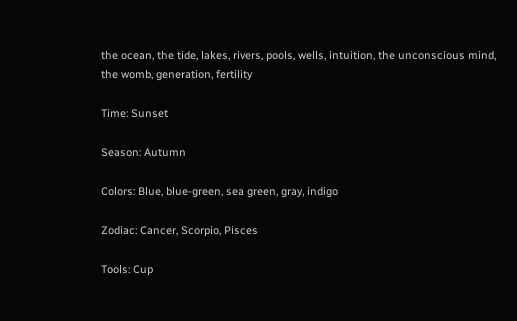the ocean, the tide, lakes, rivers, pools, wells, intuition, the unconscious mind, the womb, generation, fertility

Time: Sunset

Season: Autumn

Colors: Blue, blue-green, sea green, gray, indigo

Zodiac: Cancer, Scorpio, Pisces

Tools: Cup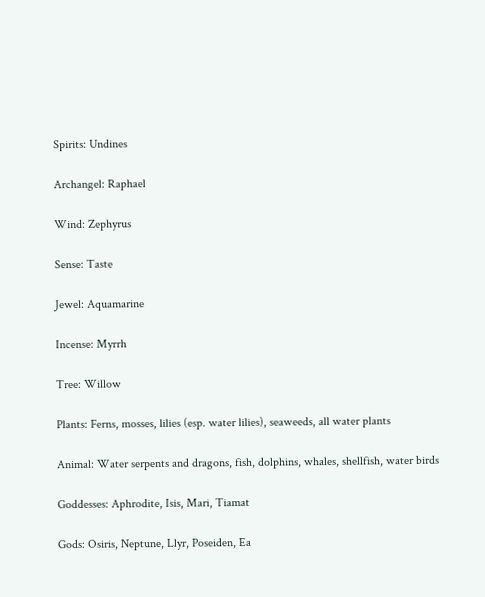Spirits: Undines

Archangel: Raphael

Wind: Zephyrus

Sense: Taste

Jewel: Aquamarine

Incense: Myrrh

Tree: Willow

Plants: Ferns, mosses, lilies (esp. water lilies), seaweeds, all water plants

Animal: Water serpents and dragons, fish, dolphins, whales, shellfish, water birds

Goddesses: Aphrodite, Isis, Mari, Tiamat

Gods: Osiris, Neptune, Llyr, Poseiden, Ea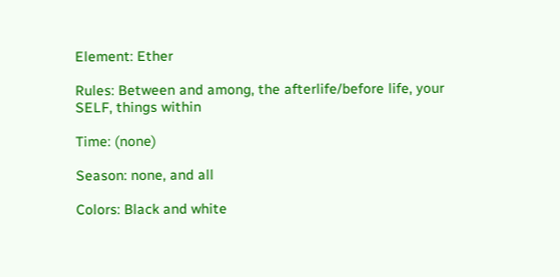Element: Ether

Rules: Between and among, the afterlife/before life, your SELF, things within

Time: (none)

Season: none, and all

Colors: Black and white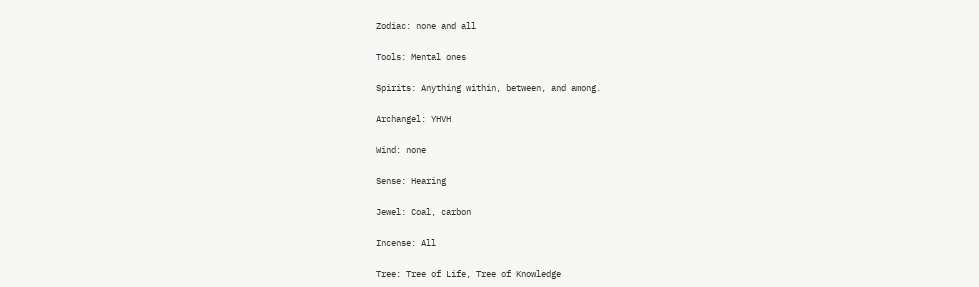Zodiac: none and all

Tools: Mental ones

Spirits: Anything within, between, and among.

Archangel: YHVH

Wind: none

Sense: Hearing

Jewel: Coal, carbon

Incense: All

Tree: Tree of Life, Tree of Knowledge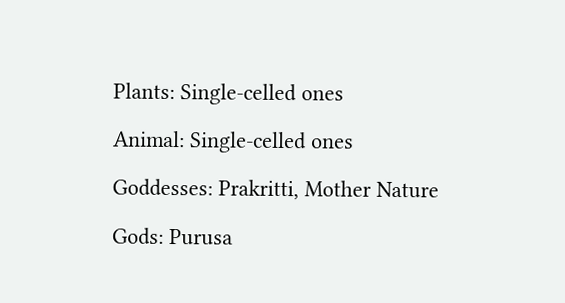Plants: Single-celled ones

Animal: Single-celled ones

Goddesses: Prakritti, Mother Nature

Gods: Purusa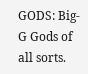GODS: Big-G Gods of all sorts.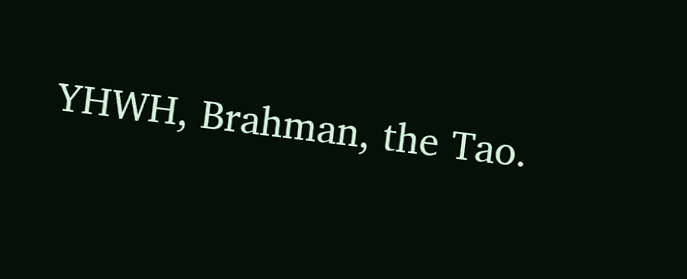YHWH, Brahman, the Tao.